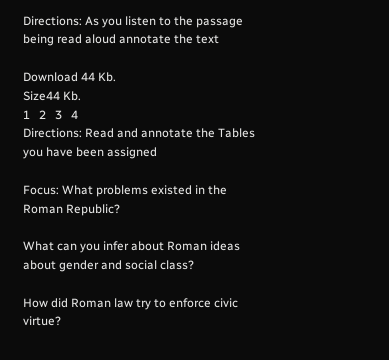Directions: As you listen to the passage being read aloud annotate the text

Download 44 Kb.
Size44 Kb.
1   2   3   4
Directions: Read and annotate the Tables you have been assigned

Focus: What problems existed in the Roman Republic?

What can you infer about Roman ideas about gender and social class?

How did Roman law try to enforce civic virtue?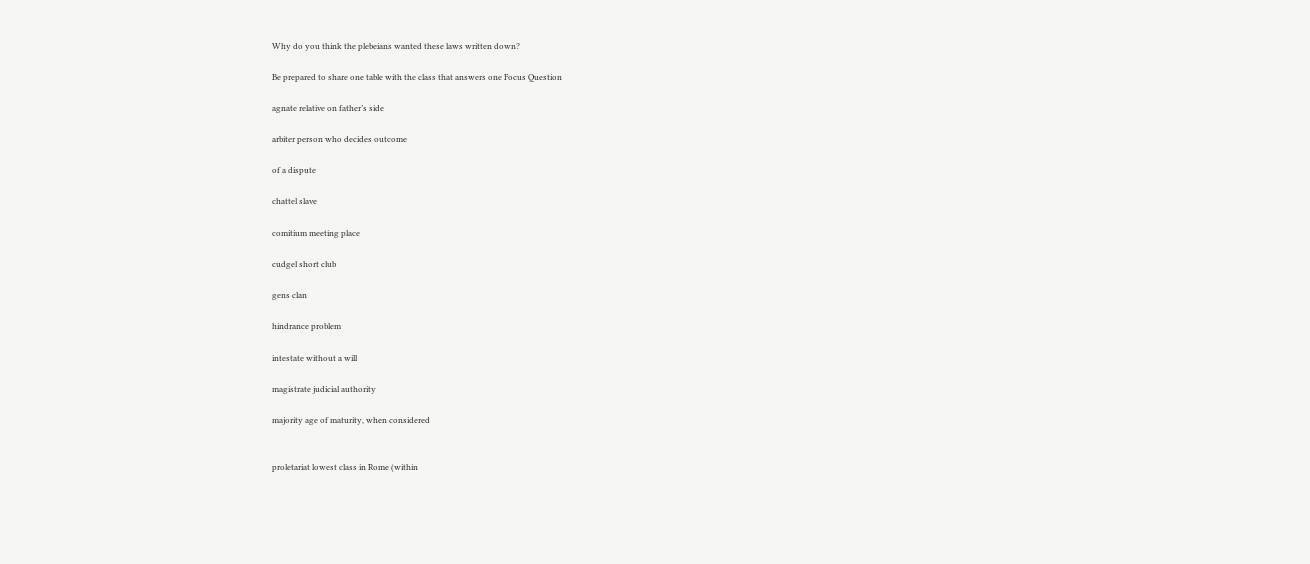Why do you think the plebeians wanted these laws written down?

Be prepared to share one table with the class that answers one Focus Question

agnate relative on father’s side

arbiter person who decides outcome

of a dispute

chattel slave

comitium meeting place

cudgel short club

gens clan

hindrance problem

intestate without a will

magistrate judicial authority

majority age of maturity, when considered


proletariat lowest class in Rome (within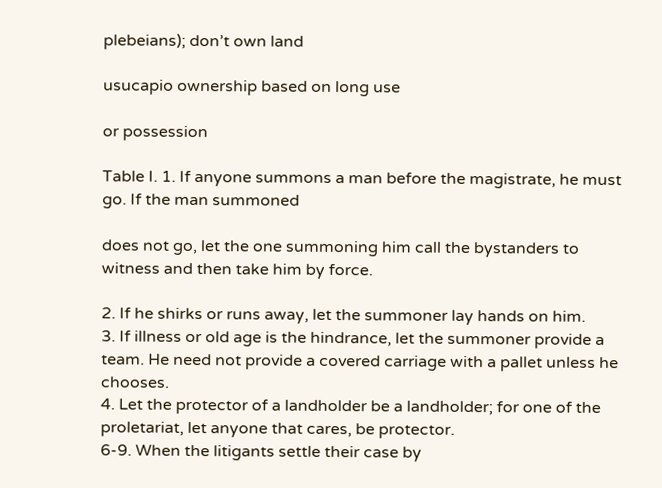plebeians); don’t own land

usucapio ownership based on long use

or possession

Table I. 1. If anyone summons a man before the magistrate, he must go. If the man summoned

does not go, let the one summoning him call the bystanders to witness and then take him by force.

2. If he shirks or runs away, let the summoner lay hands on him.
3. If illness or old age is the hindrance, let the summoner provide a team. He need not provide a covered carriage with a pallet unless he chooses.
4. Let the protector of a landholder be a landholder; for one of the proletariat, let anyone that cares, be protector.
6-9. When the litigants settle their case by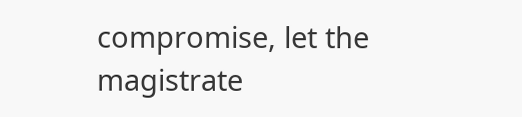compromise, let the magistrate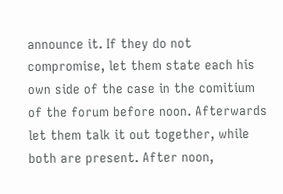announce it. If they do not compromise, let them state each his own side of the case in the comitium of the forum before noon. Afterwards let them talk it out together, while both are present. After noon,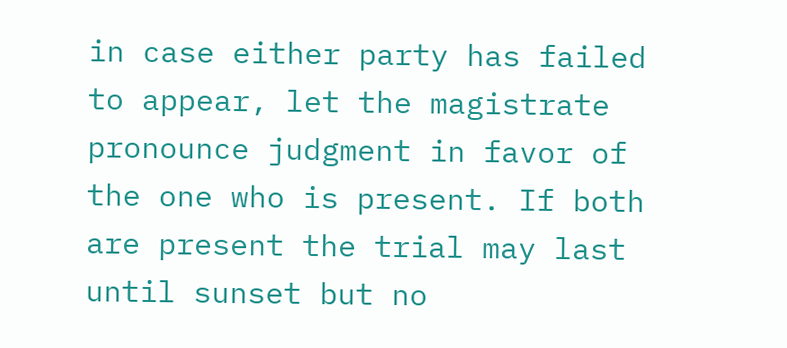in case either party has failed to appear, let the magistrate pronounce judgment in favor of the one who is present. If both are present the trial may last until sunset but no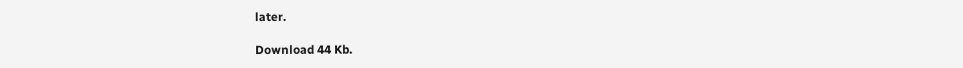later.

Download 44 Kb.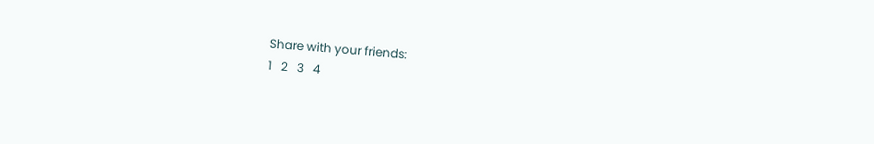Share with your friends:
1   2   3   4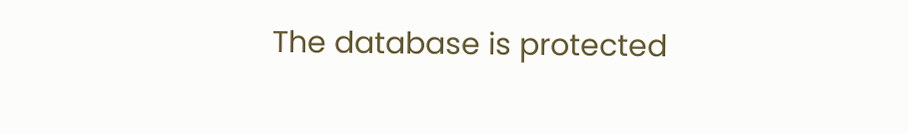The database is protected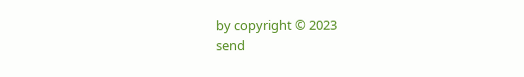by copyright © 2023
send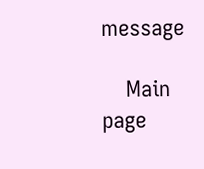message

    Main page